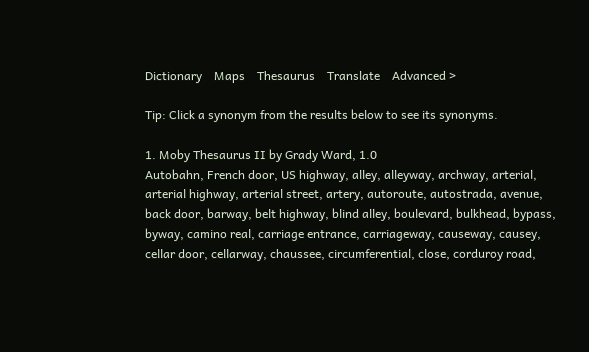Dictionary    Maps    Thesaurus    Translate    Advanced >

Tip: Click a synonym from the results below to see its synonyms.

1. Moby Thesaurus II by Grady Ward, 1.0
Autobahn, French door, US highway, alley, alleyway, archway, arterial, arterial highway, arterial street, artery, autoroute, autostrada, avenue, back door, barway, belt highway, blind alley, boulevard, bulkhead, bypass, byway, camino real, carriage entrance, carriageway, causeway, causey, cellar door, cellarway, chaussee, circumferential, close, corduroy road,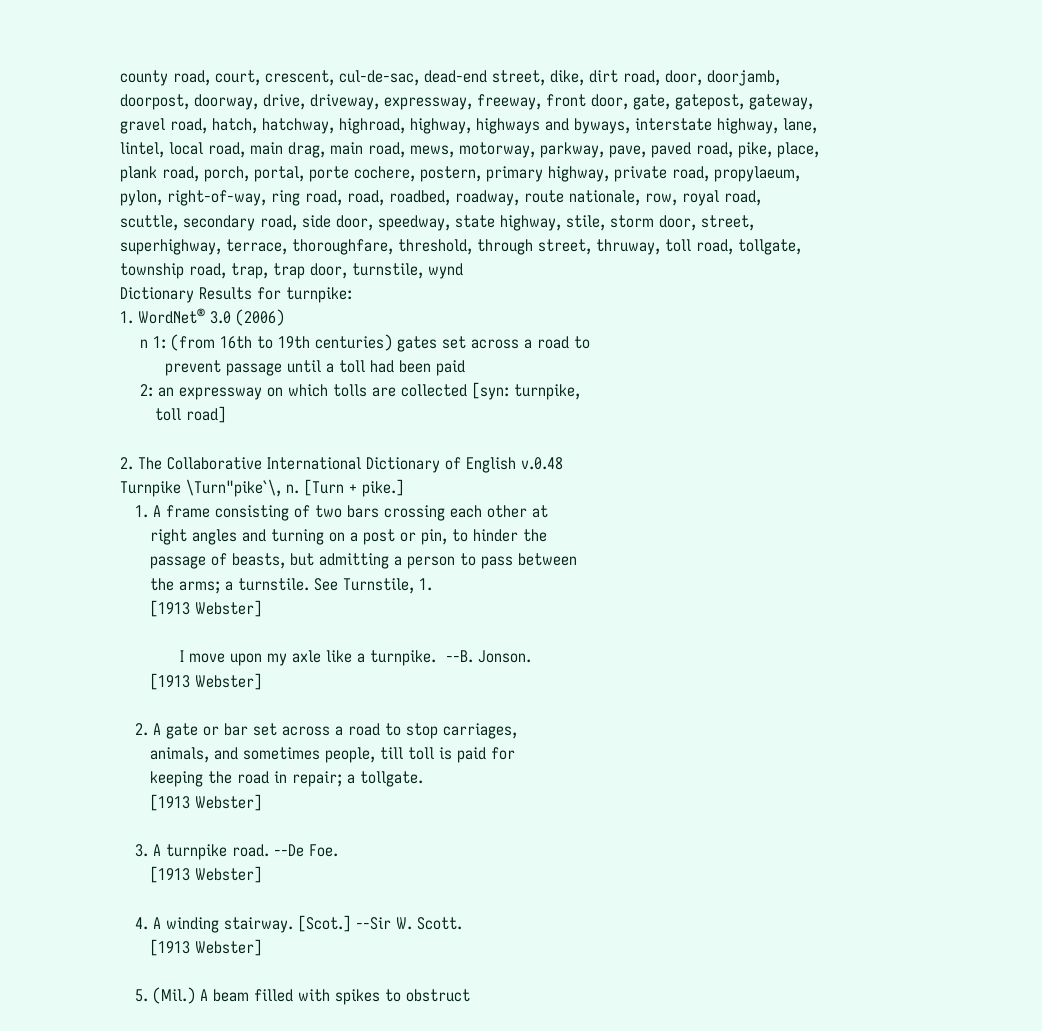county road, court, crescent, cul-de-sac, dead-end street, dike, dirt road, door, doorjamb, doorpost, doorway, drive, driveway, expressway, freeway, front door, gate, gatepost, gateway, gravel road, hatch, hatchway, highroad, highway, highways and byways, interstate highway, lane, lintel, local road, main drag, main road, mews, motorway, parkway, pave, paved road, pike, place, plank road, porch, portal, porte cochere, postern, primary highway, private road, propylaeum, pylon, right-of-way, ring road, road, roadbed, roadway, route nationale, row, royal road, scuttle, secondary road, side door, speedway, state highway, stile, storm door, street, superhighway, terrace, thoroughfare, threshold, through street, thruway, toll road, tollgate, township road, trap, trap door, turnstile, wynd
Dictionary Results for turnpike:
1. WordNet® 3.0 (2006)
    n 1: (from 16th to 19th centuries) gates set across a road to
         prevent passage until a toll had been paid
    2: an expressway on which tolls are collected [syn: turnpike,
       toll road]

2. The Collaborative International Dictionary of English v.0.48
Turnpike \Turn"pike`\, n. [Turn + pike.]
   1. A frame consisting of two bars crossing each other at
      right angles and turning on a post or pin, to hinder the
      passage of beasts, but admitting a person to pass between
      the arms; a turnstile. See Turnstile, 1.
      [1913 Webster]

            I move upon my axle like a turnpike.  --B. Jonson.
      [1913 Webster]

   2. A gate or bar set across a road to stop carriages,
      animals, and sometimes people, till toll is paid for
      keeping the road in repair; a tollgate.
      [1913 Webster]

   3. A turnpike road. --De Foe.
      [1913 Webster]

   4. A winding stairway. [Scot.] --Sir W. Scott.
      [1913 Webster]

   5. (Mil.) A beam filled with spikes to obstruct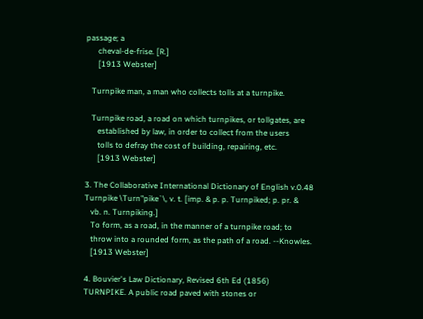passage; a
      cheval-de-frise. [R.]
      [1913 Webster]

   Turnpike man, a man who collects tolls at a turnpike.

   Turnpike road, a road on which turnpikes, or tollgates, are
      established by law, in order to collect from the users
      tolls to defray the cost of building, repairing, etc.
      [1913 Webster]

3. The Collaborative International Dictionary of English v.0.48
Turnpike \Turn"pike`\, v. t. [imp. & p. p. Turnpiked; p. pr. &
   vb. n. Turnpiking.]
   To form, as a road, in the manner of a turnpike road; to
   throw into a rounded form, as the path of a road. --Knowles.
   [1913 Webster]

4. Bouvier's Law Dictionary, Revised 6th Ed (1856)
TURNPIKE. A public road paved with stones or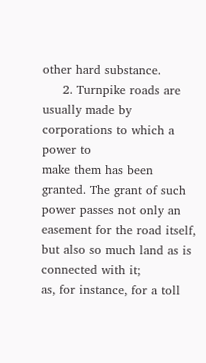other hard substance.
     2. Turnpike roads are usually made by corporations to which a power to
make them has been granted. The grant of such power passes not only an
easement for the road itself, but also so much land as is connected with it;
as, for instance, for a toll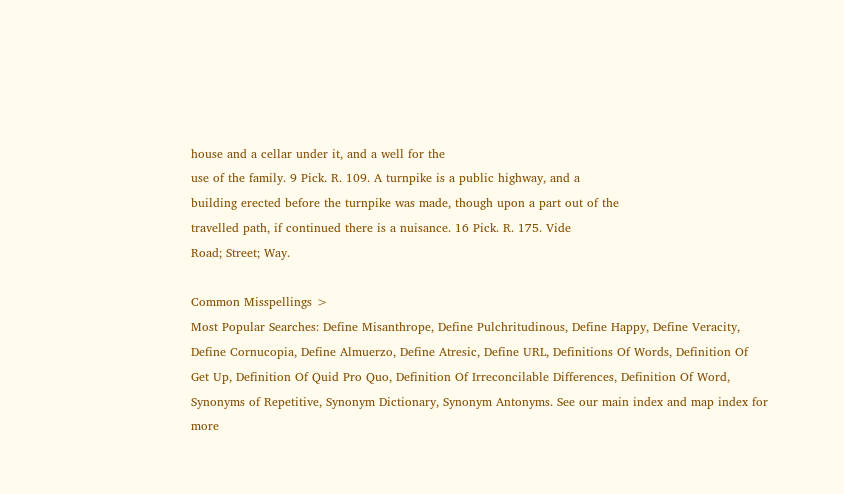house and a cellar under it, and a well for the
use of the family. 9 Pick. R. 109. A turnpike is a public highway, and a
building erected before the turnpike was made, though upon a part out of the
travelled path, if continued there is a nuisance. 16 Pick. R. 175. Vide
Road; Street; Way.

Common Misspellings >
Most Popular Searches: Define Misanthrope, Define Pulchritudinous, Define Happy, Define Veracity, Define Cornucopia, Define Almuerzo, Define Atresic, Define URL, Definitions Of Words, Definition Of Get Up, Definition Of Quid Pro Quo, Definition Of Irreconcilable Differences, Definition Of Word, Synonyms of Repetitive, Synonym Dictionary, Synonym Antonyms. See our main index and map index for more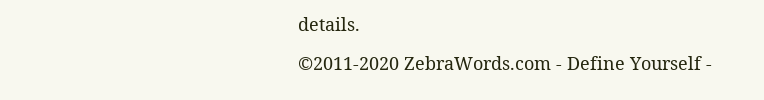details.

©2011-2020 ZebraWords.com - Define Yourself -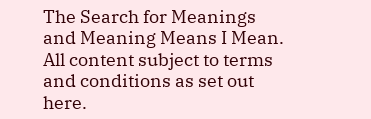The Search for Meanings and Meaning Means I Mean. All content subject to terms and conditions as set out here.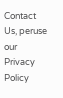Contact Us, peruse our Privacy Policy